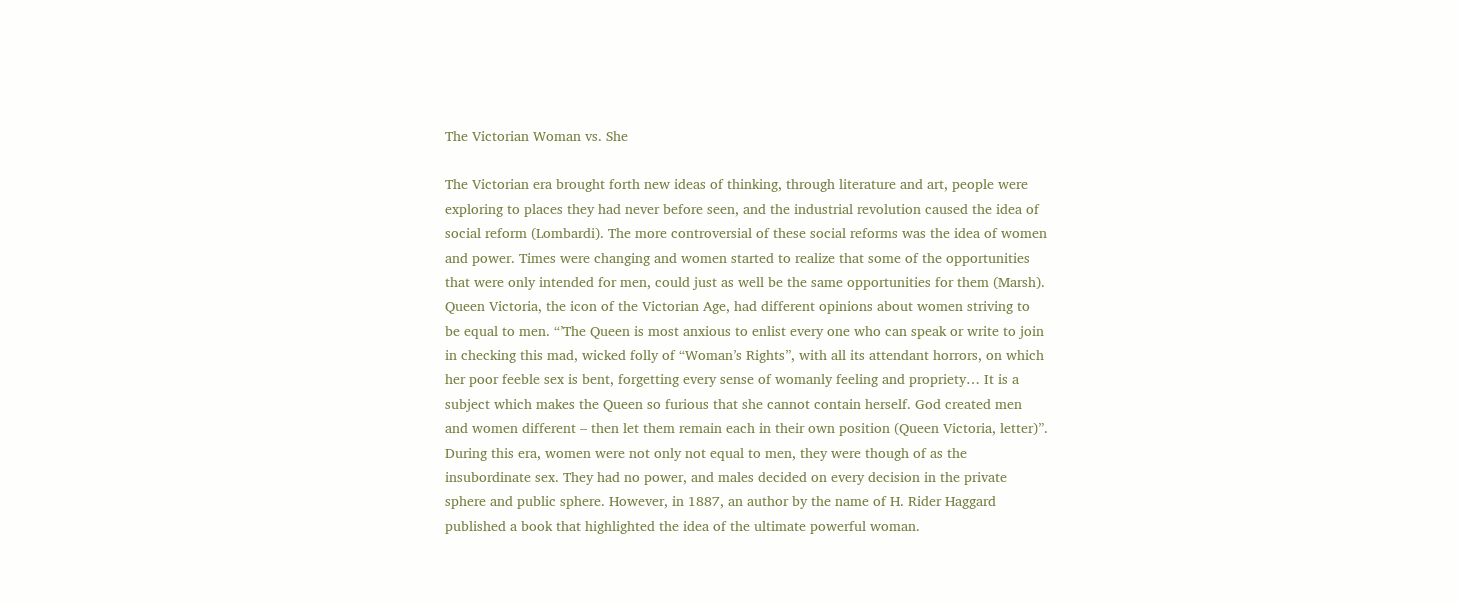The Victorian Woman vs. She

The Victorian era brought forth new ideas of thinking, through literature and art, people were exploring to places they had never before seen, and the industrial revolution caused the idea of social reform (Lombardi). The more controversial of these social reforms was the idea of women and power. Times were changing and women started to realize that some of the opportunities that were only intended for men, could just as well be the same opportunities for them (Marsh). Queen Victoria, the icon of the Victorian Age, had different opinions about women striving to be equal to men. “’The Queen is most anxious to enlist every one who can speak or write to join in checking this mad, wicked folly of “Woman’s Rights”, with all its attendant horrors, on which her poor feeble sex is bent, forgetting every sense of womanly feeling and propriety… It is a subject which makes the Queen so furious that she cannot contain herself. God created men and women different – then let them remain each in their own position (Queen Victoria, letter)”. During this era, women were not only not equal to men, they were though of as the insubordinate sex. They had no power, and males decided on every decision in the private sphere and public sphere. However, in 1887, an author by the name of H. Rider Haggard published a book that highlighted the idea of the ultimate powerful woman.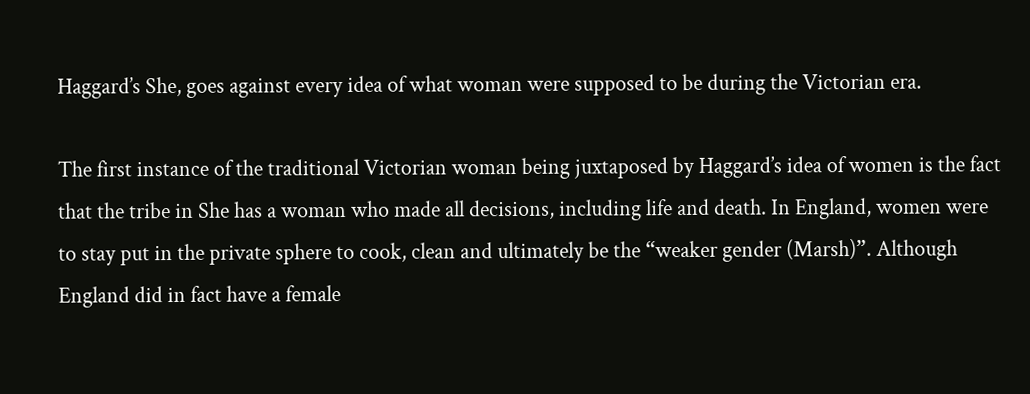Haggard’s She, goes against every idea of what woman were supposed to be during the Victorian era.

The first instance of the traditional Victorian woman being juxtaposed by Haggard’s idea of women is the fact that the tribe in She has a woman who made all decisions, including life and death. In England, women were to stay put in the private sphere to cook, clean and ultimately be the “weaker gender (Marsh)”. Although England did in fact have a female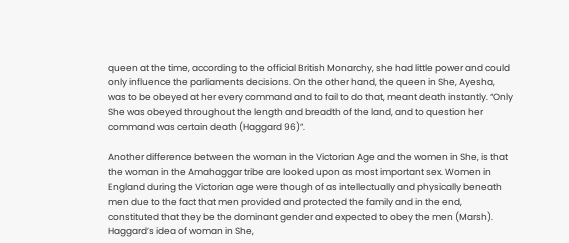queen at the time, according to the official British Monarchy, she had little power and could only influence the parliaments decisions. On the other hand, the queen in She, Ayesha, was to be obeyed at her every command and to fail to do that, meant death instantly. “Only She was obeyed throughout the length and breadth of the land, and to question her command was certain death (Haggard 96)”.

Another difference between the woman in the Victorian Age and the women in She, is that the woman in the Amahaggar tribe are looked upon as most important sex. Women in England during the Victorian age were though of as intellectually and physically beneath men due to the fact that men provided and protected the family and in the end, constituted that they be the dominant gender and expected to obey the men (Marsh). Haggard’s idea of woman in She,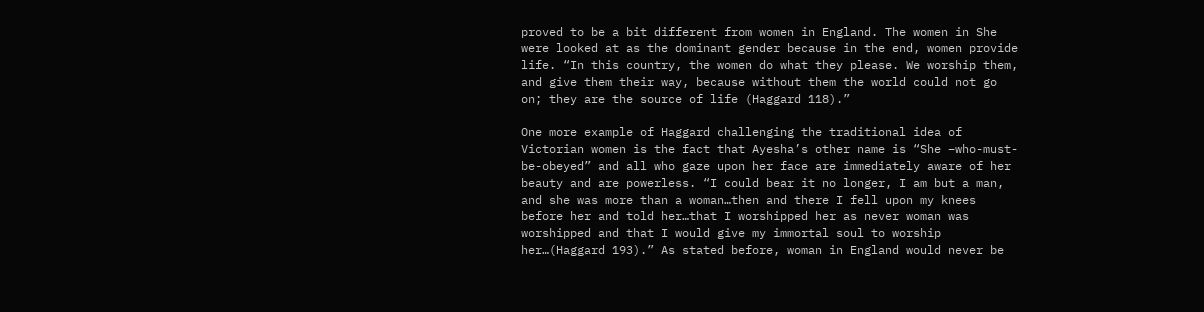proved to be a bit different from women in England. The women in She were looked at as the dominant gender because in the end, women provide life. “In this country, the women do what they please. We worship them, and give them their way, because without them the world could not go on; they are the source of life (Haggard 118).”

One more example of Haggard challenging the traditional idea of Victorian women is the fact that Ayesha’s other name is “She –who-must-be-obeyed” and all who gaze upon her face are immediately aware of her beauty and are powerless. “I could bear it no longer, I am but a man, and she was more than a woman…then and there I fell upon my knees before her and told her…that I worshipped her as never woman was worshipped and that I would give my immortal soul to worship her…(Haggard 193).” As stated before, woman in England would never be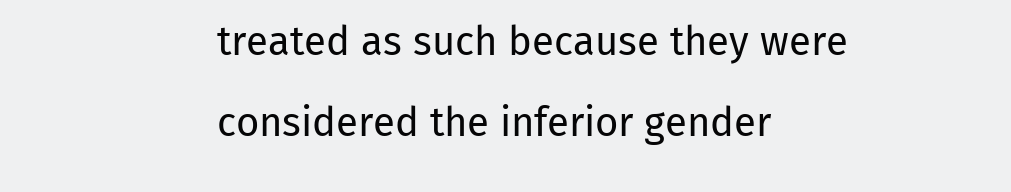treated as such because they were considered the inferior gender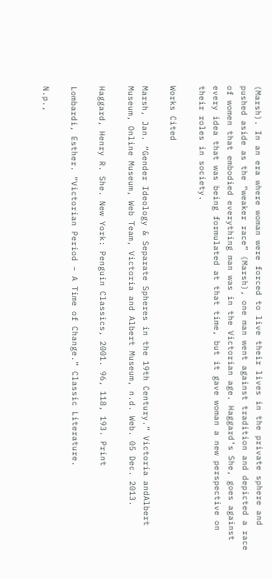(Marsh). In an era where woman were forced to live their lives in the private sphere and pushed aside as the “weaker race” (Marsh), one man went against tradition and depicted a race of women that embodied everything man was in the Victorian age. Haggard’s She, goes against every idea that was being formulated at that time, but it gave woman a new perspective on their roles in society.

Works Cited

Marsh, Jan. “Gender Ideology & Separate Spheres in the 19th Century.” Victoria andAlbert Museum, Online Museum, Web Team, Victoria and Albert Museum, n.d. Web. 05 Dec. 2013.

Haggard, Henry R. She. New York: Penguin Classics, 2001. 96, 118, 193. Print

Lombardi, Esther. “Victorian Period – A Time of Change.” Classic Literature.

N.p.,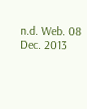n.d. Web. 08 Dec. 2013